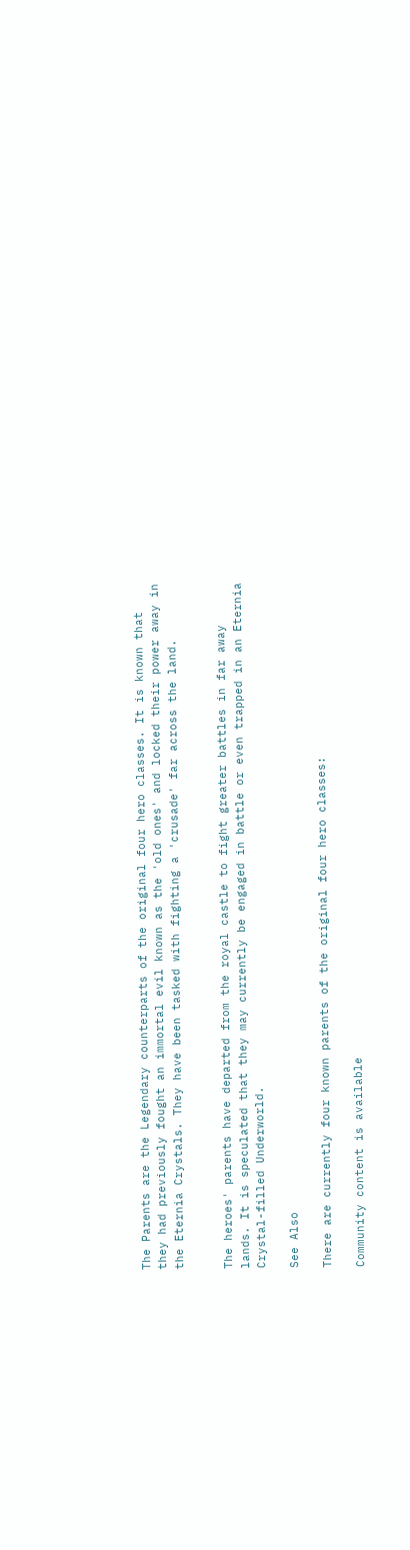The Parents are the Legendary counterparts of the original four hero classes. It is known that they had previously fought an immortal evil known as the 'old ones' and locked their power away in the Eternia Crystals. They have been tasked with fighting a 'crusade' far across the land.


The heroes' parents have departed from the royal castle to fight greater battles in far away lands. It is speculated that they may currently be engaged in battle or even trapped in an Eternia Crystal-filled Underworld.

See Also

There are currently four known parents of the original four hero classes:

Community content is available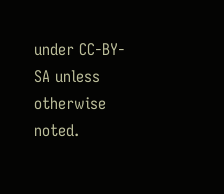under CC-BY-SA unless otherwise noted.